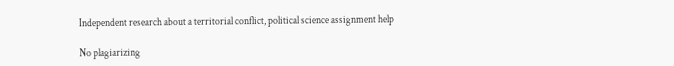Independent research about a territorial conflict, political science assignment help

No plagiarizing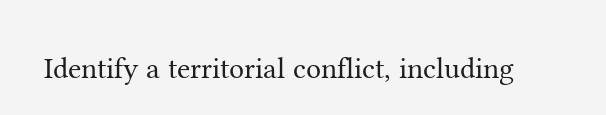Identify a territorial conflict, including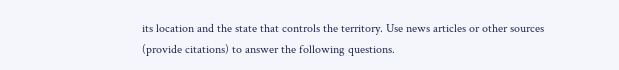its location and the state that controls the territory. Use news articles or other sources (provide citations) to answer the following questions.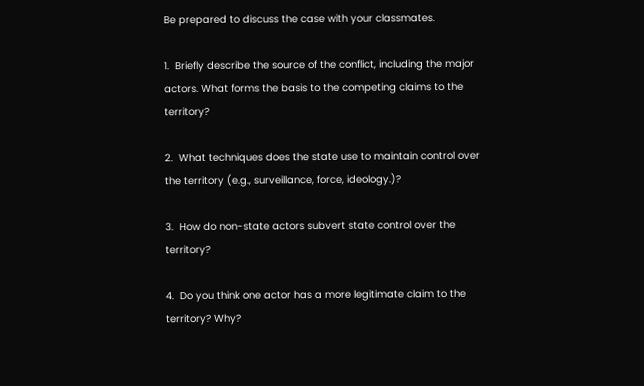Be prepared to discuss the case with your classmates.

1.  Briefly describe the source of the conflict, including the major actors. What forms the basis to the competing claims to the territory?

2.  What techniques does the state use to maintain control over the territory (e.g., surveillance, force, ideology.)?

3.  How do non-state actors subvert state control over the territory?

4.  Do you think one actor has a more legitimate claim to the territory? Why?